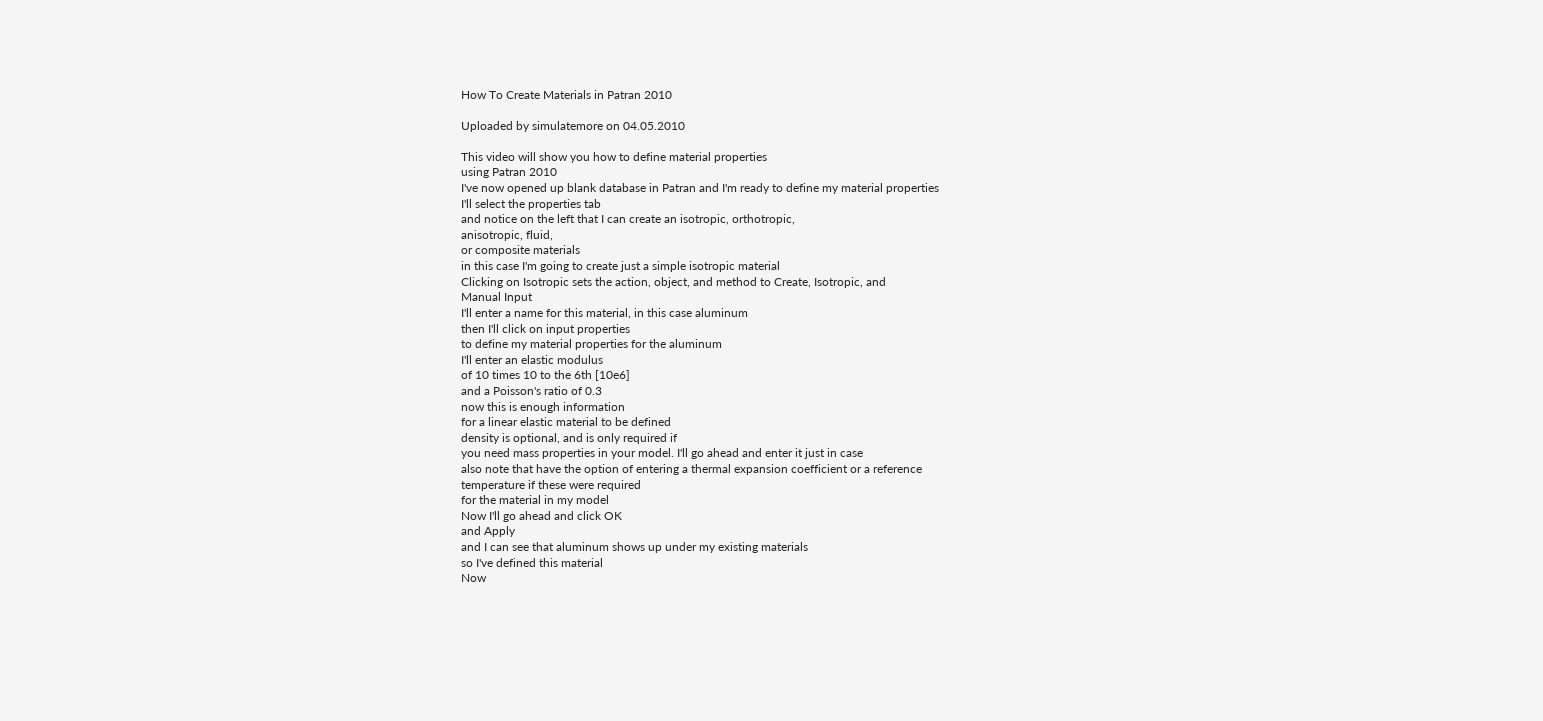How To Create Materials in Patran 2010

Uploaded by simulatemore on 04.05.2010

This video will show you how to define material properties
using Patran 2010
I've now opened up blank database in Patran and I'm ready to define my material properties
I'll select the properties tab
and notice on the left that I can create an isotropic, orthotropic,
anisotropic, fluid,
or composite materials
in this case I'm going to create just a simple isotropic material
Clicking on Isotropic sets the action, object, and method to Create, Isotropic, and
Manual Input
I'll enter a name for this material, in this case aluminum
then I'll click on input properties
to define my material properties for the aluminum
I'll enter an elastic modulus
of 10 times 10 to the 6th [10e6]
and a Poisson's ratio of 0.3
now this is enough information
for a linear elastic material to be defined
density is optional, and is only required if
you need mass properties in your model. I'll go ahead and enter it just in case
also note that have the option of entering a thermal expansion coefficient or a reference
temperature if these were required
for the material in my model
Now I'll go ahead and click OK
and Apply
and I can see that aluminum shows up under my existing materials
so I've defined this material
Now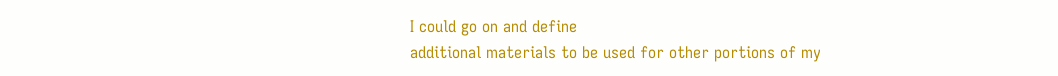I could go on and define
additional materials to be used for other portions of my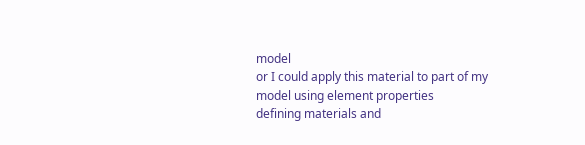model
or I could apply this material to part of my model using element properties
defining materials and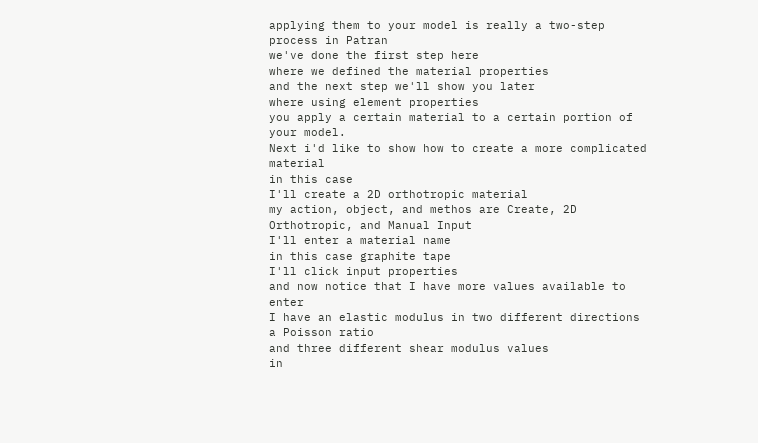applying them to your model is really a two-step process in Patran
we've done the first step here
where we defined the material properties
and the next step we'll show you later
where using element properties
you apply a certain material to a certain portion of your model.
Next i'd like to show how to create a more complicated material
in this case
I'll create a 2D orthotropic material
my action, object, and methos are Create, 2D Orthotropic, and Manual Input
I'll enter a material name
in this case graphite tape
I'll click input properties
and now notice that I have more values available to enter
I have an elastic modulus in two different directions
a Poisson ratio
and three different shear modulus values
in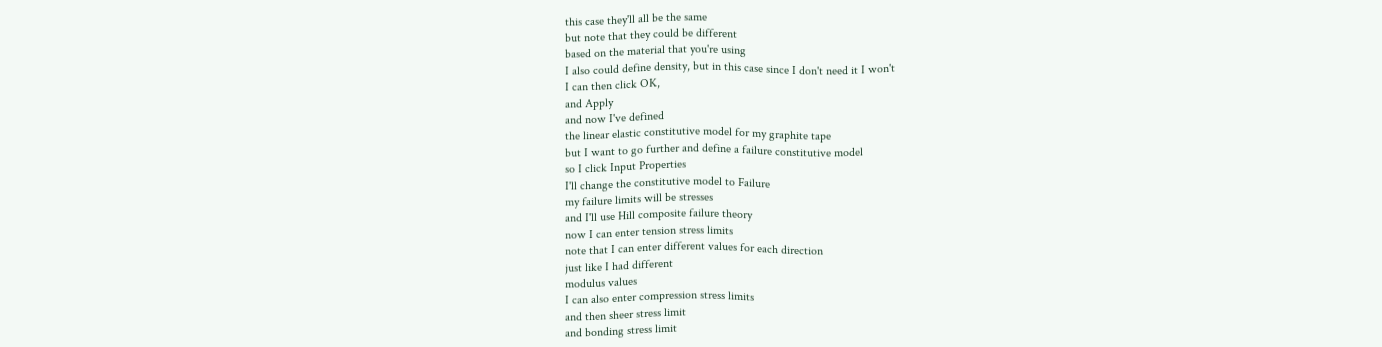this case they'll all be the same
but note that they could be different
based on the material that you're using
I also could define density, but in this case since I don't need it I won't
I can then click OK,
and Apply
and now I've defined
the linear elastic constitutive model for my graphite tape
but I want to go further and define a failure constitutive model
so I click Input Properties
I'll change the constitutive model to Failure
my failure limits will be stresses
and I'll use Hill composite failure theory
now I can enter tension stress limits
note that I can enter different values for each direction
just like I had different
modulus values
I can also enter compression stress limits
and then sheer stress limit
and bonding stress limit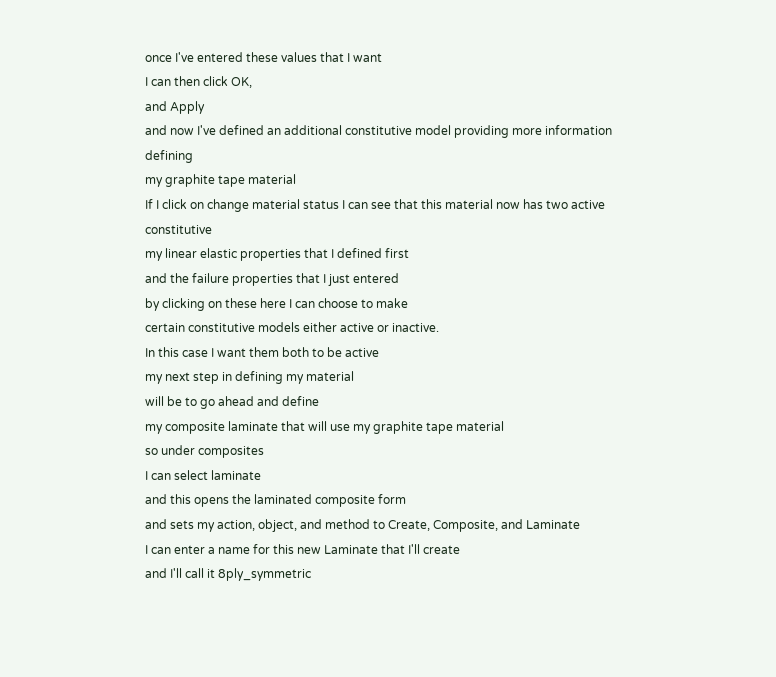once I've entered these values that I want
I can then click OK,
and Apply
and now I've defined an additional constitutive model providing more information defining
my graphite tape material
If I click on change material status I can see that this material now has two active constitutive
my linear elastic properties that I defined first
and the failure properties that I just entered
by clicking on these here I can choose to make
certain constitutive models either active or inactive.
In this case I want them both to be active
my next step in defining my material
will be to go ahead and define
my composite laminate that will use my graphite tape material
so under composites
I can select laminate
and this opens the laminated composite form
and sets my action, object, and method to Create, Composite, and Laminate
I can enter a name for this new Laminate that I'll create
and I'll call it 8ply_symmetric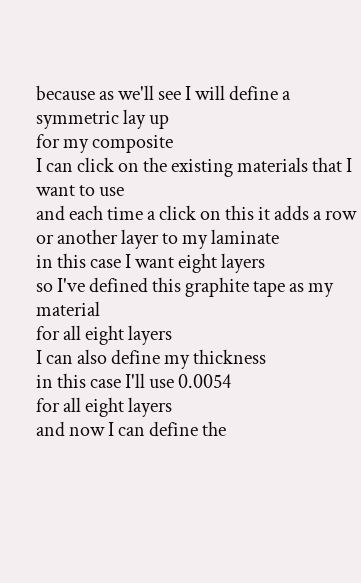because as we'll see I will define a symmetric lay up
for my composite
I can click on the existing materials that I want to use
and each time a click on this it adds a row
or another layer to my laminate
in this case I want eight layers
so I've defined this graphite tape as my material
for all eight layers
I can also define my thickness
in this case I'll use 0.0054
for all eight layers
and now I can define the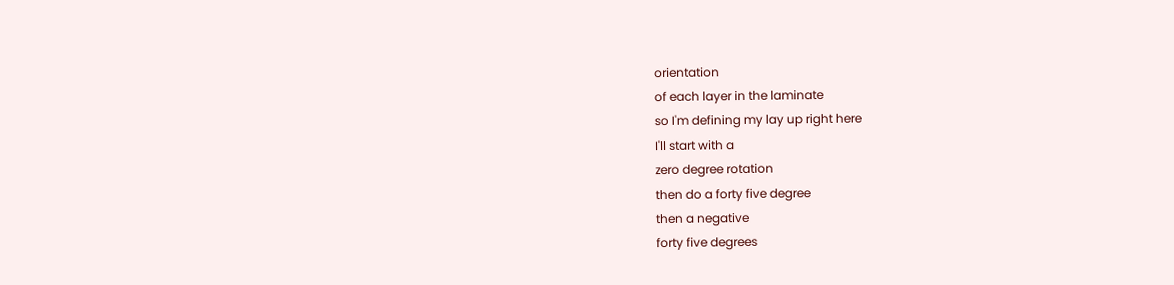orientation
of each layer in the laminate
so I'm defining my lay up right here
I'll start with a
zero degree rotation
then do a forty five degree
then a negative
forty five degrees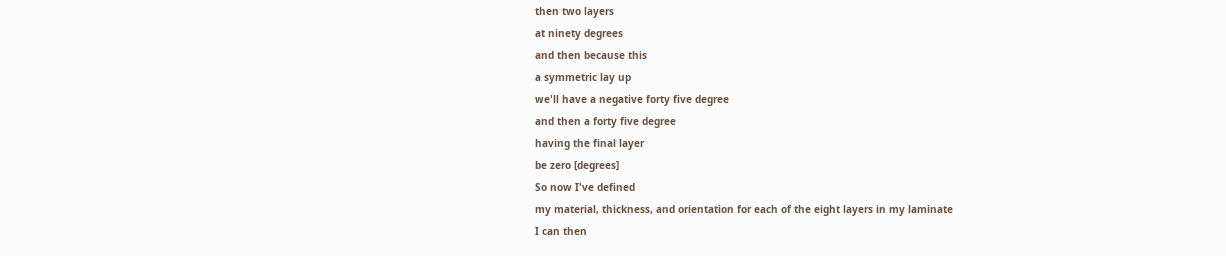then two layers
at ninety degrees
and then because this
a symmetric lay up
we'll have a negative forty five degree
and then a forty five degree
having the final layer
be zero [degrees]
So now I've defined
my material, thickness, and orientation for each of the eight layers in my laminate
I can then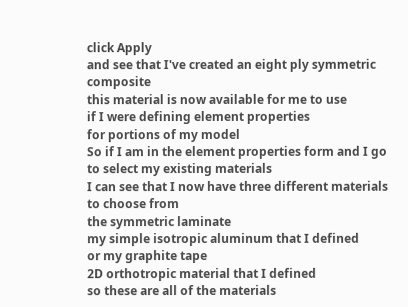click Apply
and see that I've created an eight ply symmetric composite
this material is now available for me to use
if I were defining element properties
for portions of my model
So if I am in the element properties form and I go to select my existing materials
I can see that I now have three different materials to choose from
the symmetric laminate
my simple isotropic aluminum that I defined
or my graphite tape
2D orthotropic material that I defined
so these are all of the materials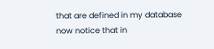that are defined in my database
now notice that in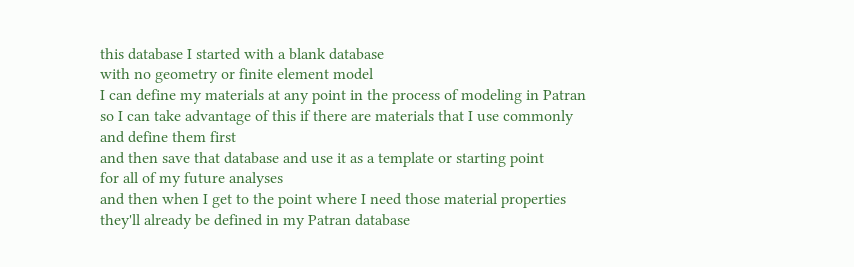this database I started with a blank database
with no geometry or finite element model
I can define my materials at any point in the process of modeling in Patran
so I can take advantage of this if there are materials that I use commonly
and define them first
and then save that database and use it as a template or starting point
for all of my future analyses
and then when I get to the point where I need those material properties
they'll already be defined in my Patran database